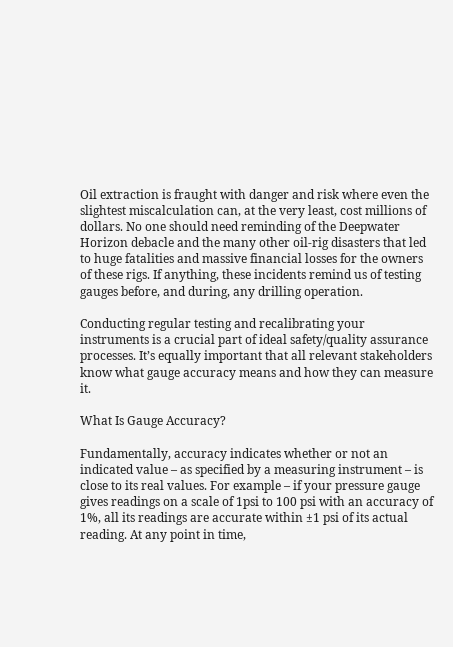Oil extraction is fraught with danger and risk where even the slightest miscalculation can, at the very least, cost millions of dollars. No one should need reminding of the Deepwater Horizon debacle and the many other oil-rig disasters that led to huge fatalities and massive financial losses for the owners of these rigs. If anything, these incidents remind us of testing gauges before, and during, any drilling operation.

Conducting regular testing and recalibrating your instruments is a crucial part of ideal safety/quality assurance processes. It’s equally important that all relevant stakeholders know what gauge accuracy means and how they can measure it.

What Is Gauge Accuracy?

Fundamentally, accuracy indicates whether or not an indicated value – as specified by a measuring instrument – is close to its real values. For example – if your pressure gauge gives readings on a scale of 1psi to 100 psi with an accuracy of 1%, all its readings are accurate within ±1 psi of its actual reading. At any point in time,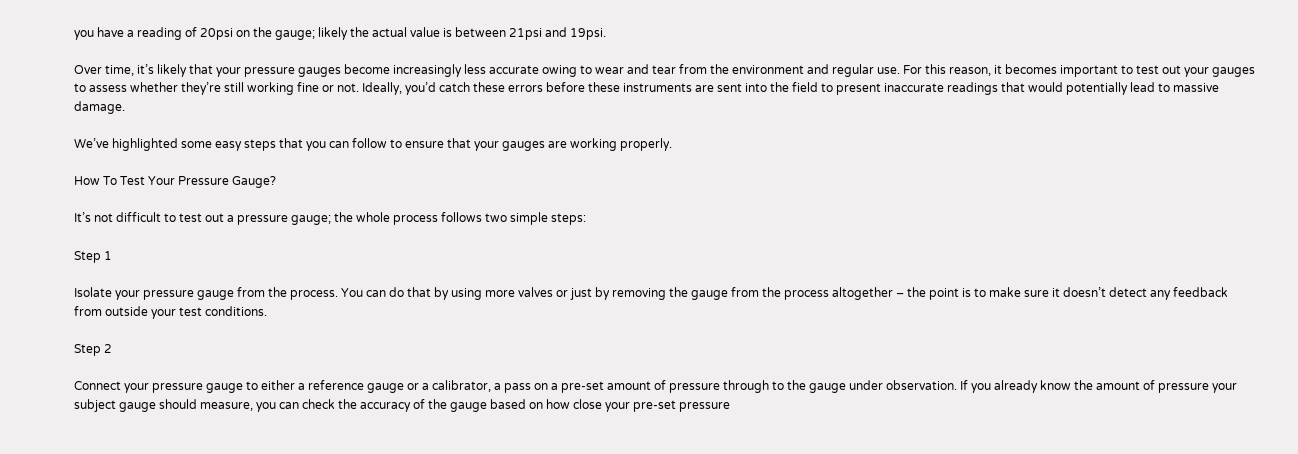you have a reading of 20psi on the gauge; likely the actual value is between 21psi and 19psi.

Over time, it’s likely that your pressure gauges become increasingly less accurate owing to wear and tear from the environment and regular use. For this reason, it becomes important to test out your gauges to assess whether they’re still working fine or not. Ideally, you’d catch these errors before these instruments are sent into the field to present inaccurate readings that would potentially lead to massive damage.

We’ve highlighted some easy steps that you can follow to ensure that your gauges are working properly.

How To Test Your Pressure Gauge?

It’s not difficult to test out a pressure gauge; the whole process follows two simple steps:

Step 1

Isolate your pressure gauge from the process. You can do that by using more valves or just by removing the gauge from the process altogether – the point is to make sure it doesn’t detect any feedback from outside your test conditions.

Step 2

Connect your pressure gauge to either a reference gauge or a calibrator, a pass on a pre-set amount of pressure through to the gauge under observation. If you already know the amount of pressure your subject gauge should measure, you can check the accuracy of the gauge based on how close your pre-set pressure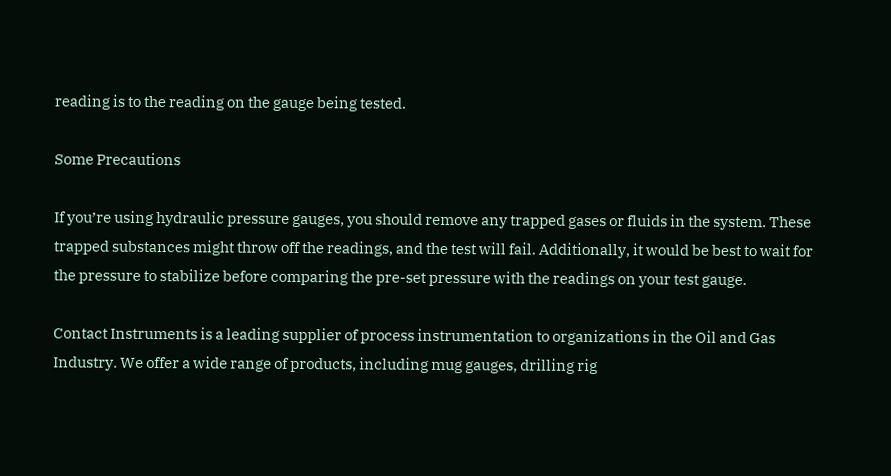reading is to the reading on the gauge being tested.

Some Precautions

If you’re using hydraulic pressure gauges, you should remove any trapped gases or fluids in the system. These trapped substances might throw off the readings, and the test will fail. Additionally, it would be best to wait for the pressure to stabilize before comparing the pre-set pressure with the readings on your test gauge.

Contact Instruments is a leading supplier of process instrumentation to organizations in the Oil and Gas Industry. We offer a wide range of products, including mug gauges, drilling rig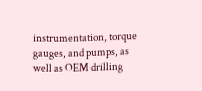instrumentation, torque gauges, and pumps, as well as OEM drilling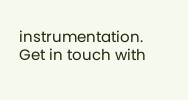instrumentation. Get in touch with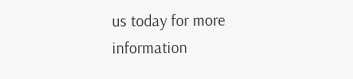us today for more information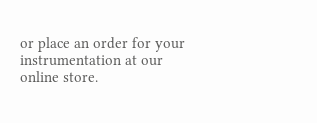or place an order for your instrumentation at our online store.